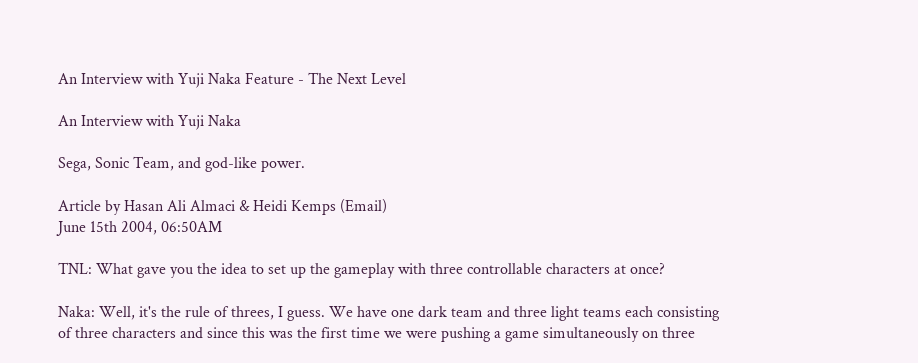An Interview with Yuji Naka Feature - The Next Level

An Interview with Yuji Naka

Sega, Sonic Team, and god-like power.

Article by Hasan Ali Almaci & Heidi Kemps (Email)
June 15th 2004, 06:50AM

TNL: What gave you the idea to set up the gameplay with three controllable characters at once?

Naka: Well, it's the rule of threes, I guess. We have one dark team and three light teams each consisting of three characters and since this was the first time we were pushing a game simultaneously on three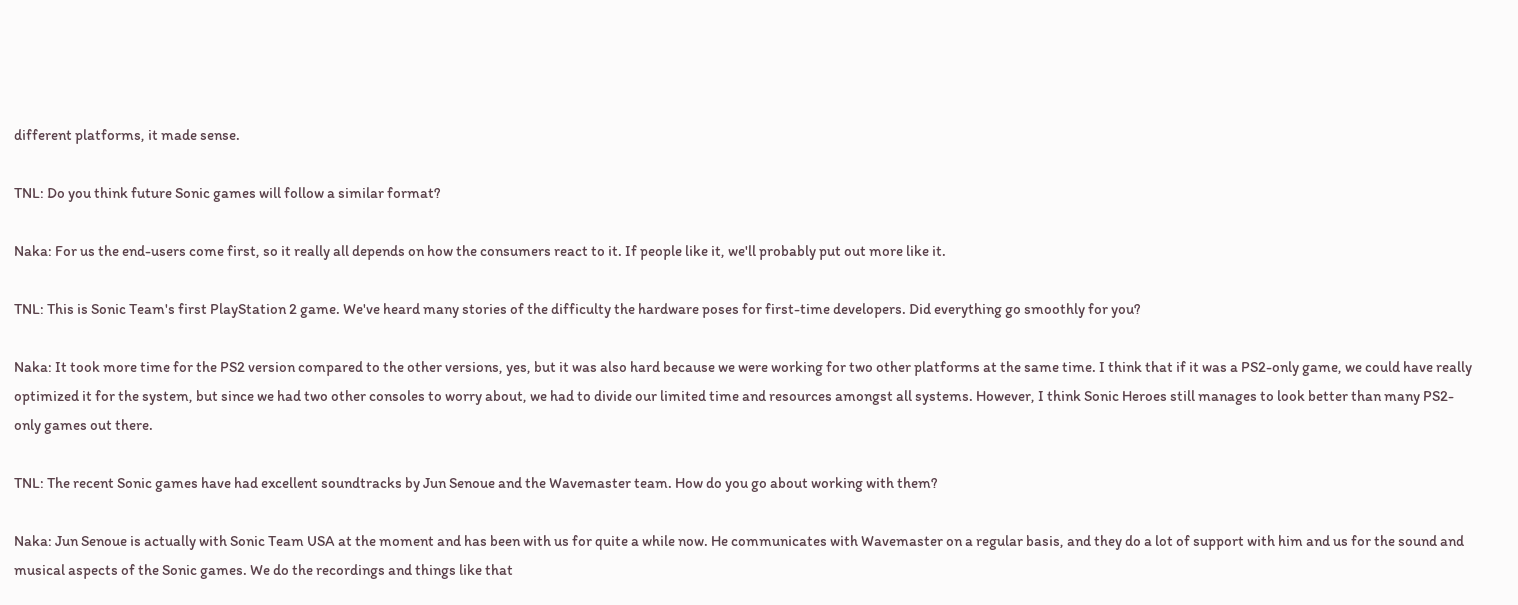different platforms, it made sense.

TNL: Do you think future Sonic games will follow a similar format?

Naka: For us the end-users come first, so it really all depends on how the consumers react to it. If people like it, we'll probably put out more like it.

TNL: This is Sonic Team's first PlayStation 2 game. We've heard many stories of the difficulty the hardware poses for first-time developers. Did everything go smoothly for you?

Naka: It took more time for the PS2 version compared to the other versions, yes, but it was also hard because we were working for two other platforms at the same time. I think that if it was a PS2-only game, we could have really optimized it for the system, but since we had two other consoles to worry about, we had to divide our limited time and resources amongst all systems. However, I think Sonic Heroes still manages to look better than many PS2-only games out there.

TNL: The recent Sonic games have had excellent soundtracks by Jun Senoue and the Wavemaster team. How do you go about working with them?

Naka: Jun Senoue is actually with Sonic Team USA at the moment and has been with us for quite a while now. He communicates with Wavemaster on a regular basis, and they do a lot of support with him and us for the sound and musical aspects of the Sonic games. We do the recordings and things like that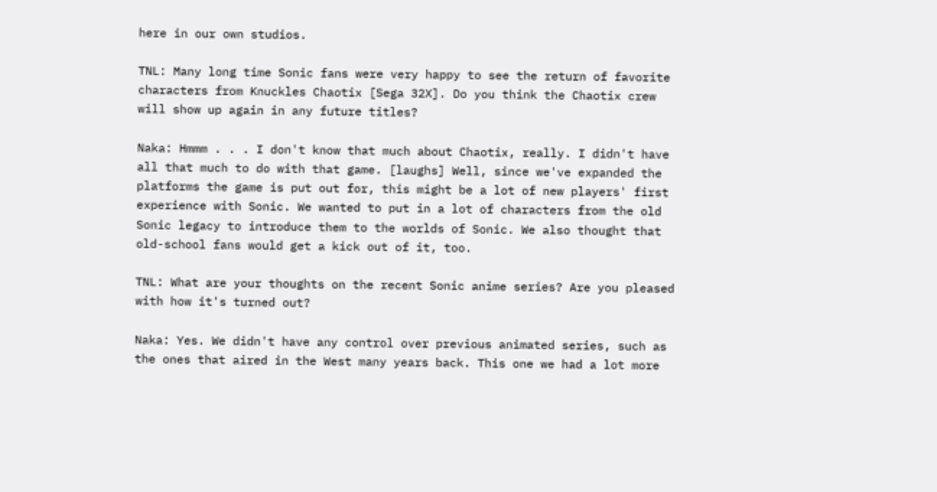here in our own studios.

TNL: Many long time Sonic fans were very happy to see the return of favorite characters from Knuckles Chaotix [Sega 32X]. Do you think the Chaotix crew will show up again in any future titles?

Naka: Hmmm . . . I don't know that much about Chaotix, really. I didn't have all that much to do with that game. [laughs] Well, since we've expanded the platforms the game is put out for, this might be a lot of new players' first experience with Sonic. We wanted to put in a lot of characters from the old Sonic legacy to introduce them to the worlds of Sonic. We also thought that old-school fans would get a kick out of it, too.

TNL: What are your thoughts on the recent Sonic anime series? Are you pleased with how it's turned out?

Naka: Yes. We didn't have any control over previous animated series, such as the ones that aired in the West many years back. This one we had a lot more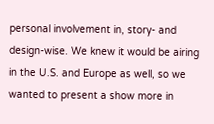personal involvement in, story- and design-wise. We knew it would be airing in the U.S. and Europe as well, so we wanted to present a show more in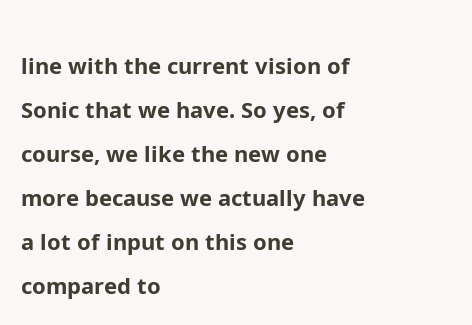line with the current vision of Sonic that we have. So yes, of course, we like the new one more because we actually have a lot of input on this one compared to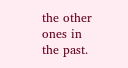the other ones in the past.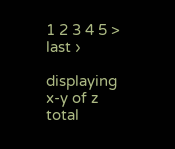1 2 3 4 5 > last ›

displaying x-y of z total